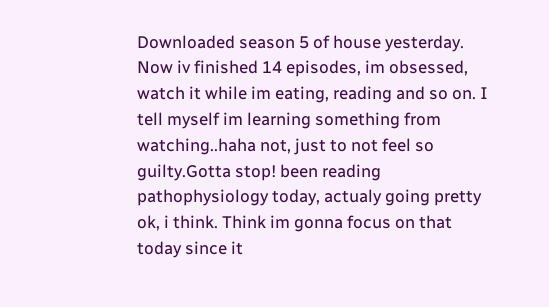Downloaded season 5 of house yesterday. Now iv finished 14 episodes, im obsessed, watch it while im eating, reading and so on. I tell myself im learning something from watching..haha not, just to not feel so guilty.Gotta stop! been reading pathophysiology today, actualy going pretty ok, i think. Think im gonna focus on that today since it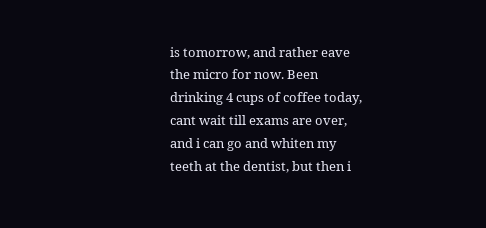is tomorrow, and rather eave the micro for now. Been drinking 4 cups of coffee today, cant wait till exams are over, and i can go and whiten my teeth at the dentist, but then i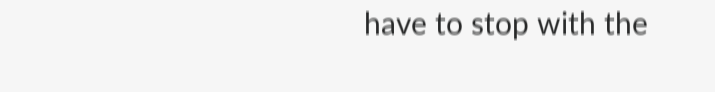have to stop with the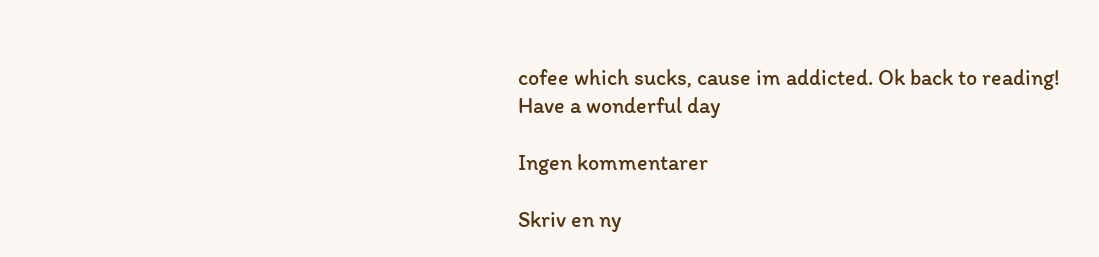cofee which sucks, cause im addicted. Ok back to reading!
Have a wonderful day

Ingen kommentarer

Skriv en ny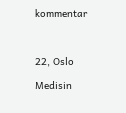kommentar



22, Oslo

Medisin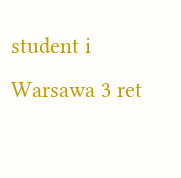student i Warsawa 3 ret